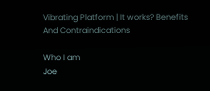Vibrating Platform | It works? Benefits And Contraindications

Who I am
Joe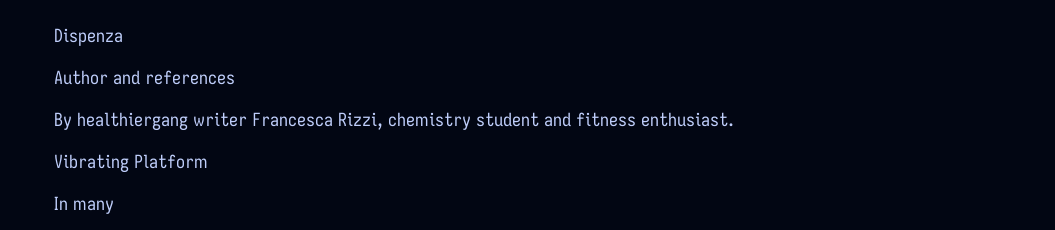Dispenza

Author and references

By healthiergang writer Francesca Rizzi, chemistry student and fitness enthusiast.

Vibrating Platform

In many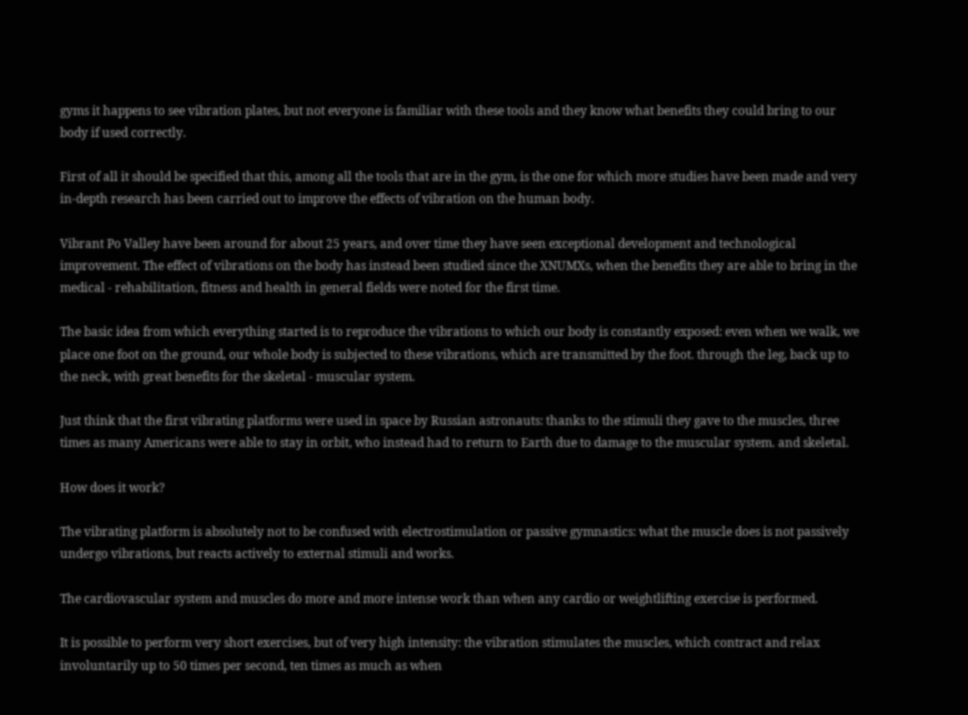gyms it happens to see vibration plates, but not everyone is familiar with these tools and they know what benefits they could bring to our body if used correctly.

First of all it should be specified that this, among all the tools that are in the gym, is the one for which more studies have been made and very in-depth research has been carried out to improve the effects of vibration on the human body.

Vibrant Po Valley have been around for about 25 years, and over time they have seen exceptional development and technological improvement. The effect of vibrations on the body has instead been studied since the XNUMXs, when the benefits they are able to bring in the medical - rehabilitation, fitness and health in general fields were noted for the first time.

The basic idea from which everything started is to reproduce the vibrations to which our body is constantly exposed: even when we walk, we place one foot on the ground, our whole body is subjected to these vibrations, which are transmitted by the foot. through the leg, back up to the neck, with great benefits for the skeletal - muscular system.

Just think that the first vibrating platforms were used in space by Russian astronauts: thanks to the stimuli they gave to the muscles, three times as many Americans were able to stay in orbit, who instead had to return to Earth due to damage to the muscular system. and skeletal.

How does it work?

The vibrating platform is absolutely not to be confused with electrostimulation or passive gymnastics: what the muscle does is not passively undergo vibrations, but reacts actively to external stimuli and works.

The cardiovascular system and muscles do more and more intense work than when any cardio or weightlifting exercise is performed.

It is possible to perform very short exercises, but of very high intensity: the vibration stimulates the muscles, which contract and relax involuntarily up to 50 times per second, ten times as much as when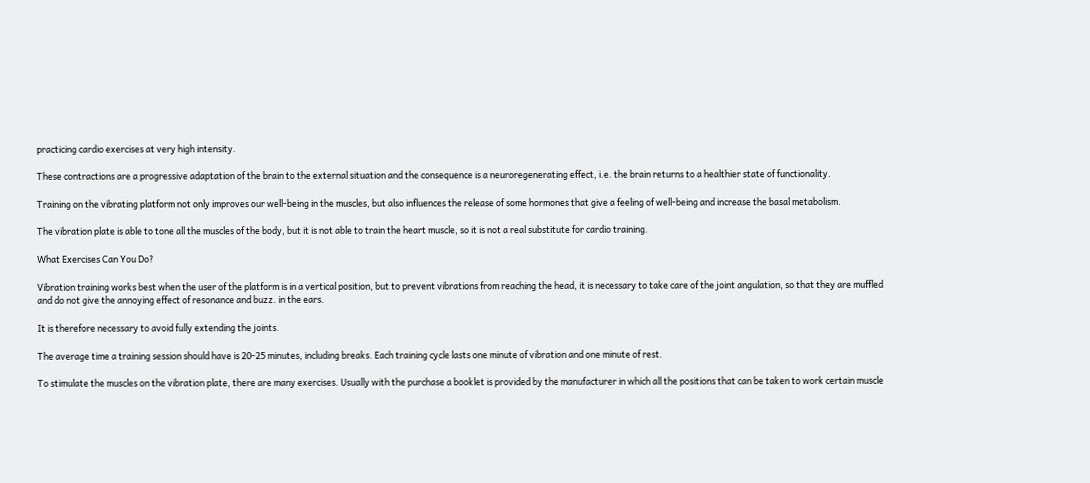practicing cardio exercises at very high intensity.

These contractions are a progressive adaptation of the brain to the external situation and the consequence is a neuroregenerating effect, i.e. the brain returns to a healthier state of functionality.

Training on the vibrating platform not only improves our well-being in the muscles, but also influences the release of some hormones that give a feeling of well-being and increase the basal metabolism.

The vibration plate is able to tone all the muscles of the body, but it is not able to train the heart muscle, so it is not a real substitute for cardio training.

What Exercises Can You Do?

Vibration training works best when the user of the platform is in a vertical position, but to prevent vibrations from reaching the head, it is necessary to take care of the joint angulation, so that they are muffled and do not give the annoying effect of resonance and buzz. in the ears.

It is therefore necessary to avoid fully extending the joints.

The average time a training session should have is 20-25 minutes, including breaks. Each training cycle lasts one minute of vibration and one minute of rest.

To stimulate the muscles on the vibration plate, there are many exercises. Usually with the purchase a booklet is provided by the manufacturer in which all the positions that can be taken to work certain muscle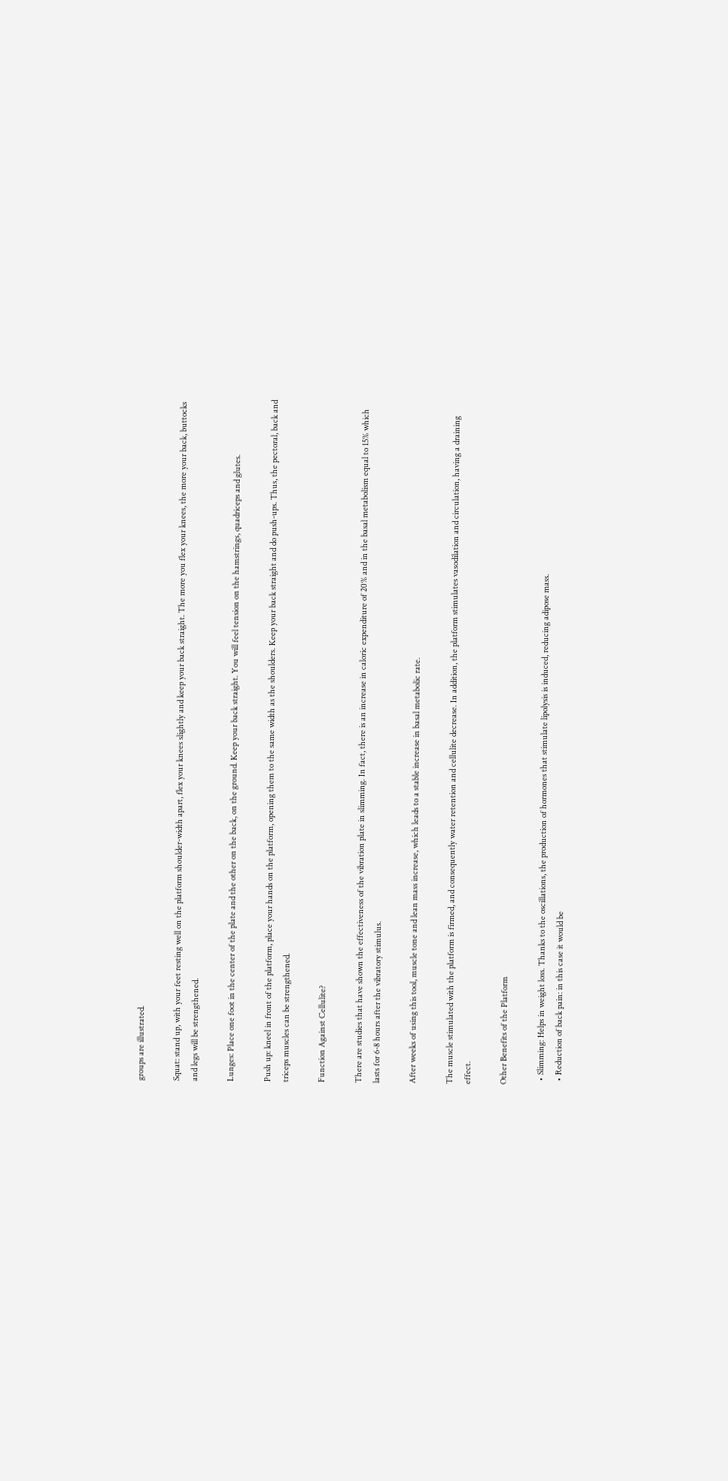groups are illustrated.

Squat: stand up, with your feet resting well on the platform shoulder-width apart, flex your knees slightly and keep your back straight. The more you flex your knees, the more your back, buttocks and legs will be strengthened.

Lunges: Place one foot in the center of the plate and the other on the back, on the ground. Keep your back straight. You will feel tension on the hamstrings, quadriceps and glutes.

Push up: kneel in front of the platform, place your hands on the platform, opening them to the same width as the shoulders. Keep your back straight and do push-ups. Thus, the pectoral, back and triceps muscles can be strengthened.

Function Against Cellulite?

There are studies that have shown the effectiveness of the vibration plate in slimming. In fact, there is an increase in caloric expenditure of 20% and in the basal metabolism equal to 15% which lasts for 6-8 hours after the vibratory stimulus.

After weeks of using this tool, muscle tone and lean mass increase, which leads to a stable increase in basal metabolic rate.

The muscle stimulated with the platform is firmed, and consequently water retention and cellulite decrease. In addition, the platform stimulates vasodilation and circulation, having a draining effect.

Other Benefits of the Platform

  • Slimming: Helps in weight loss. Thanks to the oscillations, the production of hormones that stimulate lipolysis is induced, reducing adipose mass.
  • Reduction of back pain: in this case it would be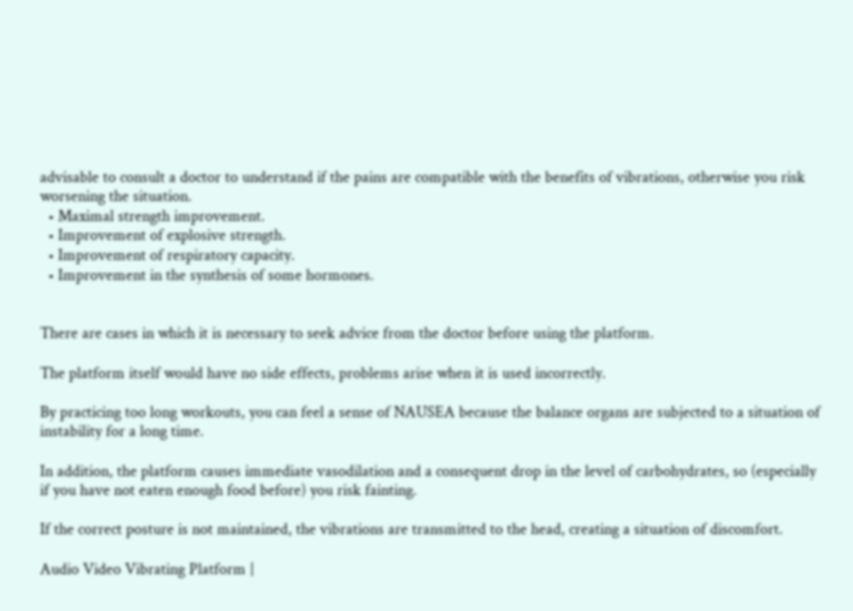advisable to consult a doctor to understand if the pains are compatible with the benefits of vibrations, otherwise you risk worsening the situation.
  • Maximal strength improvement.
  • Improvement of explosive strength.
  • Improvement of respiratory capacity.
  • Improvement in the synthesis of some hormones.


There are cases in which it is necessary to seek advice from the doctor before using the platform.

The platform itself would have no side effects, problems arise when it is used incorrectly.

By practicing too long workouts, you can feel a sense of NAUSEA because the balance organs are subjected to a situation of instability for a long time.

In addition, the platform causes immediate vasodilation and a consequent drop in the level of carbohydrates, so (especially if you have not eaten enough food before) you risk fainting.

If the correct posture is not maintained, the vibrations are transmitted to the head, creating a situation of discomfort.

Audio Video Vibrating Platform |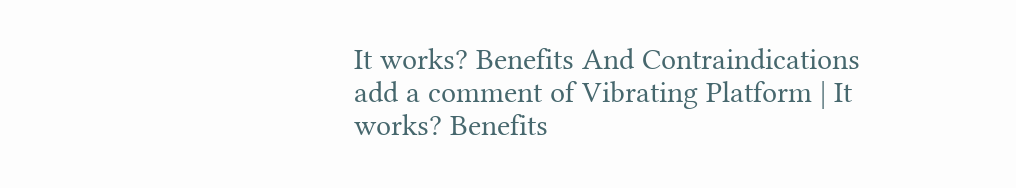It works? Benefits And Contraindications
add a comment of Vibrating Platform | It works? Benefits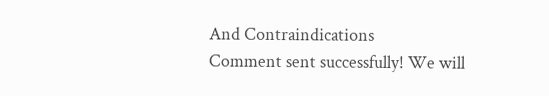And Contraindications
Comment sent successfully! We will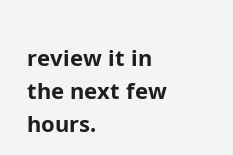review it in the next few hours.